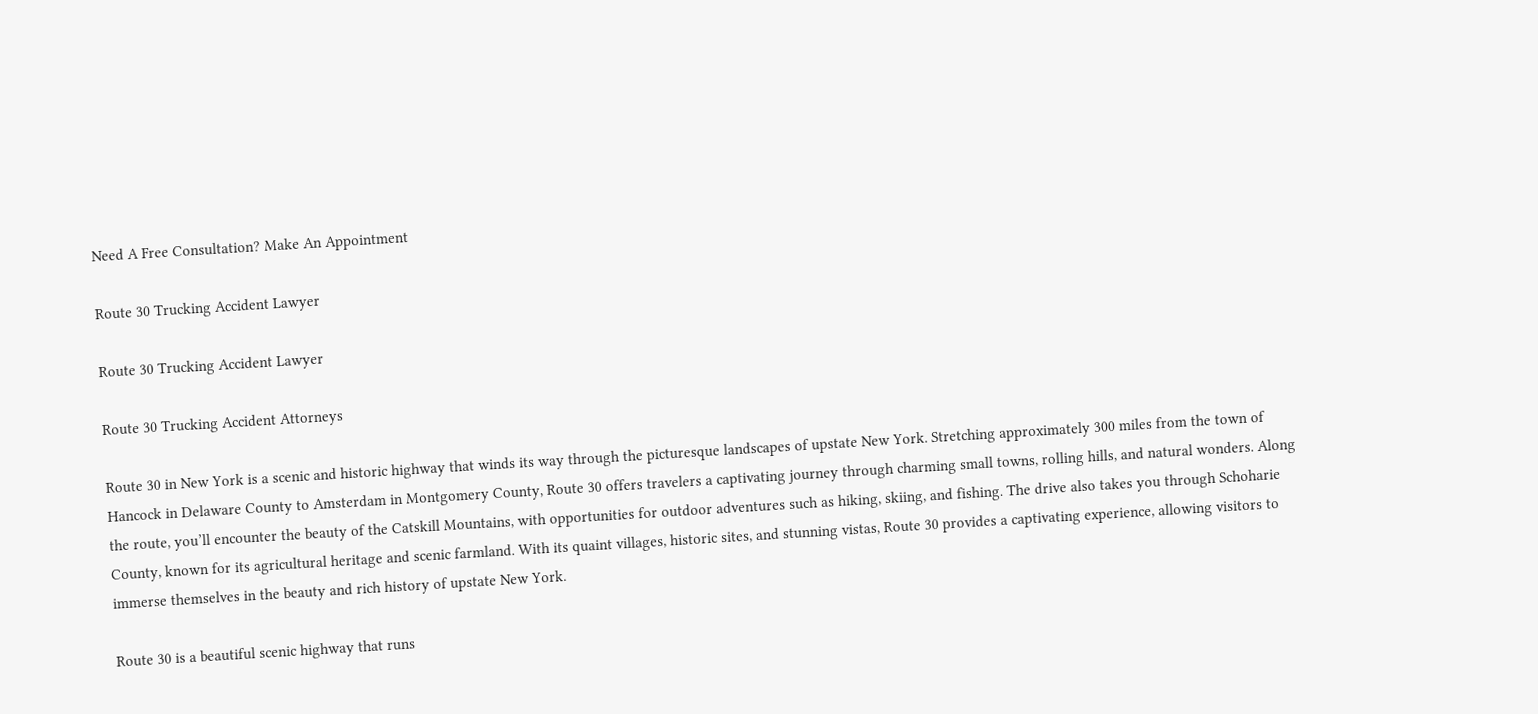Need A Free Consultation? Make An Appointment

Route 30 Trucking Accident Lawyer

Route 30 Trucking Accident Lawyer

Route 30 Trucking Accident Attorneys

Route 30 in New York is a scenic and historic highway that winds its way through the picturesque landscapes of upstate New York. Stretching approximately 300 miles from the town of Hancock in Delaware County to Amsterdam in Montgomery County, Route 30 offers travelers a captivating journey through charming small towns, rolling hills, and natural wonders. Along the route, you’ll encounter the beauty of the Catskill Mountains, with opportunities for outdoor adventures such as hiking, skiing, and fishing. The drive also takes you through Schoharie County, known for its agricultural heritage and scenic farmland. With its quaint villages, historic sites, and stunning vistas, Route 30 provides a captivating experience, allowing visitors to immerse themselves in the beauty and rich history of upstate New York.

Route 30 is a beautiful scenic highway that runs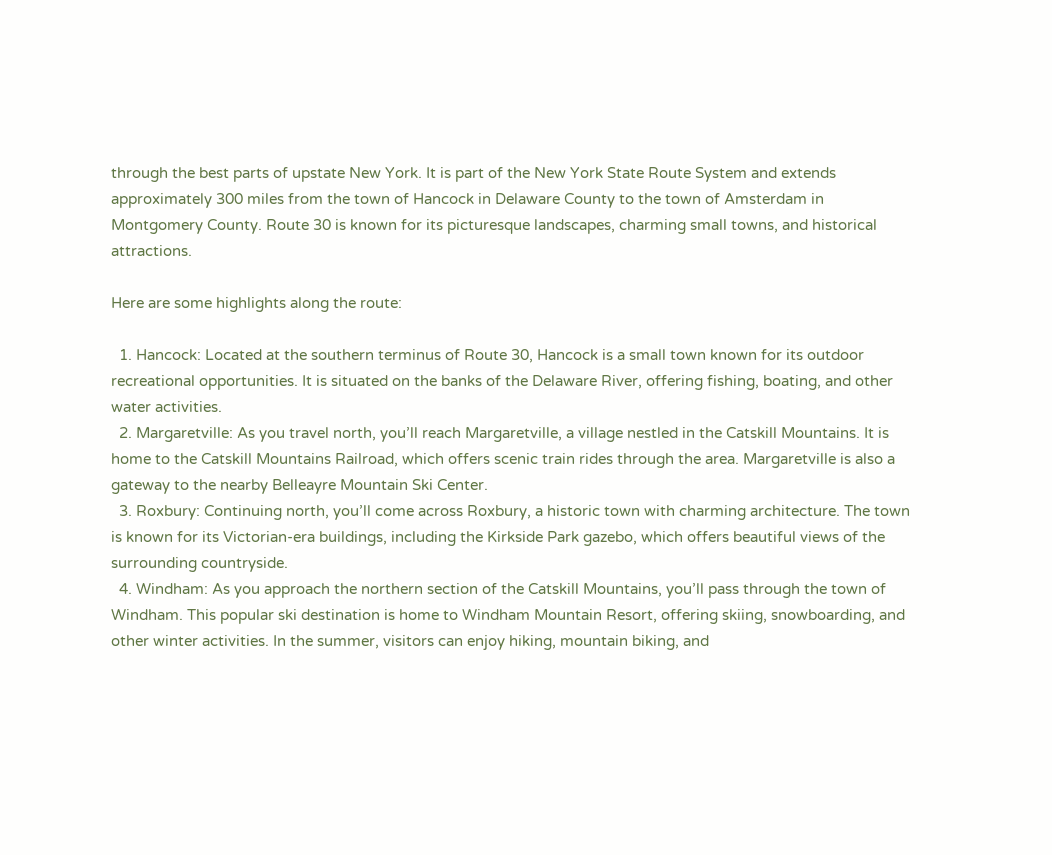through the best parts of upstate New York. It is part of the New York State Route System and extends approximately 300 miles from the town of Hancock in Delaware County to the town of Amsterdam in Montgomery County. Route 30 is known for its picturesque landscapes, charming small towns, and historical attractions.

Here are some highlights along the route:

  1. Hancock: Located at the southern terminus of Route 30, Hancock is a small town known for its outdoor recreational opportunities. It is situated on the banks of the Delaware River, offering fishing, boating, and other water activities.
  2. Margaretville: As you travel north, you’ll reach Margaretville, a village nestled in the Catskill Mountains. It is home to the Catskill Mountains Railroad, which offers scenic train rides through the area. Margaretville is also a gateway to the nearby Belleayre Mountain Ski Center.
  3. Roxbury: Continuing north, you’ll come across Roxbury, a historic town with charming architecture. The town is known for its Victorian-era buildings, including the Kirkside Park gazebo, which offers beautiful views of the surrounding countryside.
  4. Windham: As you approach the northern section of the Catskill Mountains, you’ll pass through the town of Windham. This popular ski destination is home to Windham Mountain Resort, offering skiing, snowboarding, and other winter activities. In the summer, visitors can enjoy hiking, mountain biking, and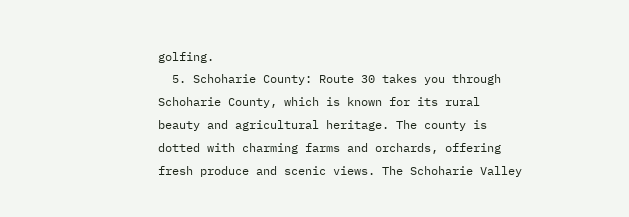golfing.
  5. Schoharie County: Route 30 takes you through Schoharie County, which is known for its rural beauty and agricultural heritage. The county is dotted with charming farms and orchards, offering fresh produce and scenic views. The Schoharie Valley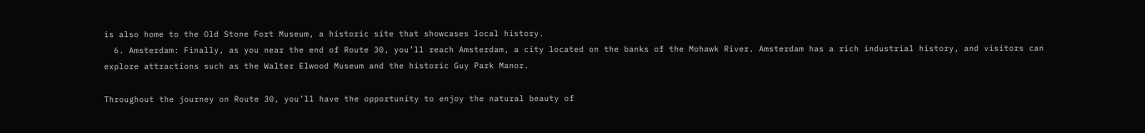is also home to the Old Stone Fort Museum, a historic site that showcases local history.
  6. Amsterdam: Finally, as you near the end of Route 30, you’ll reach Amsterdam, a city located on the banks of the Mohawk River. Amsterdam has a rich industrial history, and visitors can explore attractions such as the Walter Elwood Museum and the historic Guy Park Manor.

Throughout the journey on Route 30, you’ll have the opportunity to enjoy the natural beauty of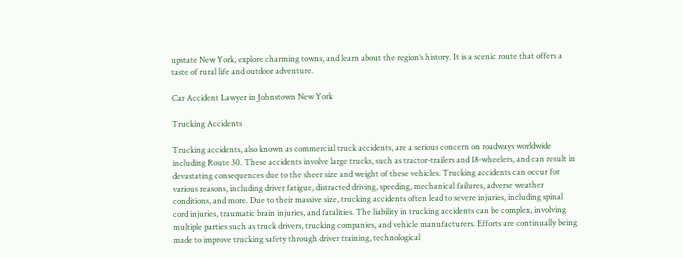upstate New York, explore charming towns, and learn about the region’s history. It is a scenic route that offers a taste of rural life and outdoor adventure.

Car Accident Lawyer in Johnstown New York

Trucking Accidents

Trucking accidents, also known as commercial truck accidents, are a serious concern on roadways worldwide including Route 30. These accidents involve large trucks, such as tractor-trailers and 18-wheelers, and can result in devastating consequences due to the sheer size and weight of these vehicles. Trucking accidents can occur for various reasons, including driver fatigue, distracted driving, speeding, mechanical failures, adverse weather conditions, and more. Due to their massive size, trucking accidents often lead to severe injuries, including spinal cord injuries, traumatic brain injuries, and fatalities. The liability in trucking accidents can be complex, involving multiple parties such as truck drivers, trucking companies, and vehicle manufacturers. Efforts are continually being made to improve trucking safety through driver training, technological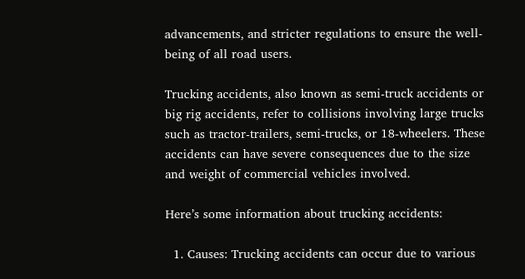advancements, and stricter regulations to ensure the well-being of all road users.

Trucking accidents, also known as semi-truck accidents or big rig accidents, refer to collisions involving large trucks such as tractor-trailers, semi-trucks, or 18-wheelers. These accidents can have severe consequences due to the size and weight of commercial vehicles involved.

Here’s some information about trucking accidents:

  1. Causes: Trucking accidents can occur due to various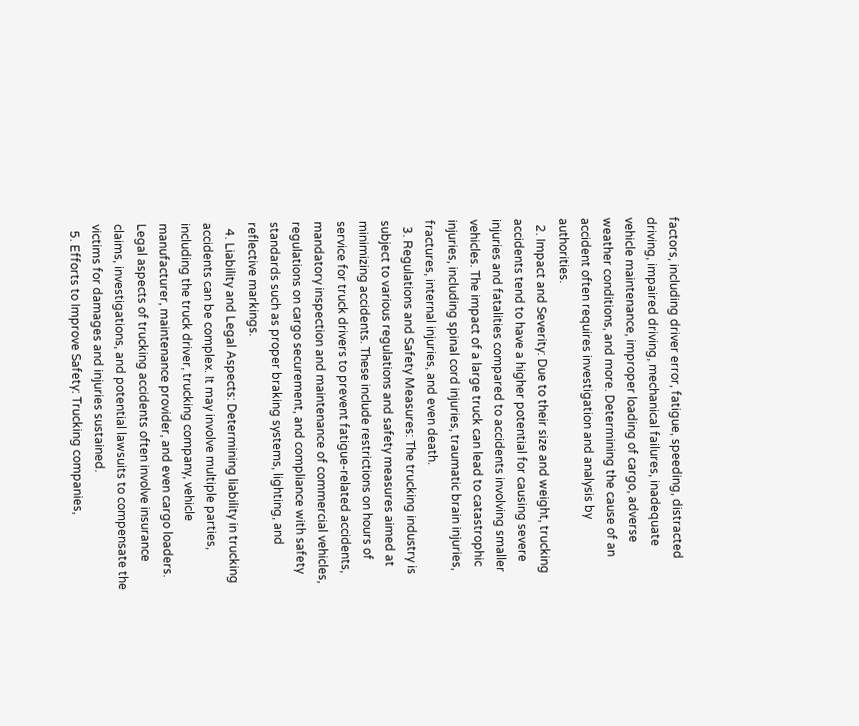factors, including driver error, fatigue, speeding, distracted driving, impaired driving, mechanical failures, inadequate vehicle maintenance, improper loading of cargo, adverse weather conditions, and more. Determining the cause of an accident often requires investigation and analysis by authorities.
  2. Impact and Severity: Due to their size and weight, trucking accidents tend to have a higher potential for causing severe injuries and fatalities compared to accidents involving smaller vehicles. The impact of a large truck can lead to catastrophic injuries, including spinal cord injuries, traumatic brain injuries, fractures, internal injuries, and even death.
  3. Regulations and Safety Measures: The trucking industry is subject to various regulations and safety measures aimed at minimizing accidents. These include restrictions on hours of service for truck drivers to prevent fatigue-related accidents, mandatory inspection and maintenance of commercial vehicles, regulations on cargo securement, and compliance with safety standards such as proper braking systems, lighting, and reflective markings.
  4. Liability and Legal Aspects: Determining liability in trucking accidents can be complex. It may involve multiple parties, including the truck driver, trucking company, vehicle manufacturer, maintenance provider, and even cargo loaders. Legal aspects of trucking accidents often involve insurance claims, investigations, and potential lawsuits to compensate the victims for damages and injuries sustained.
  5. Efforts to Improve Safety: Trucking companies,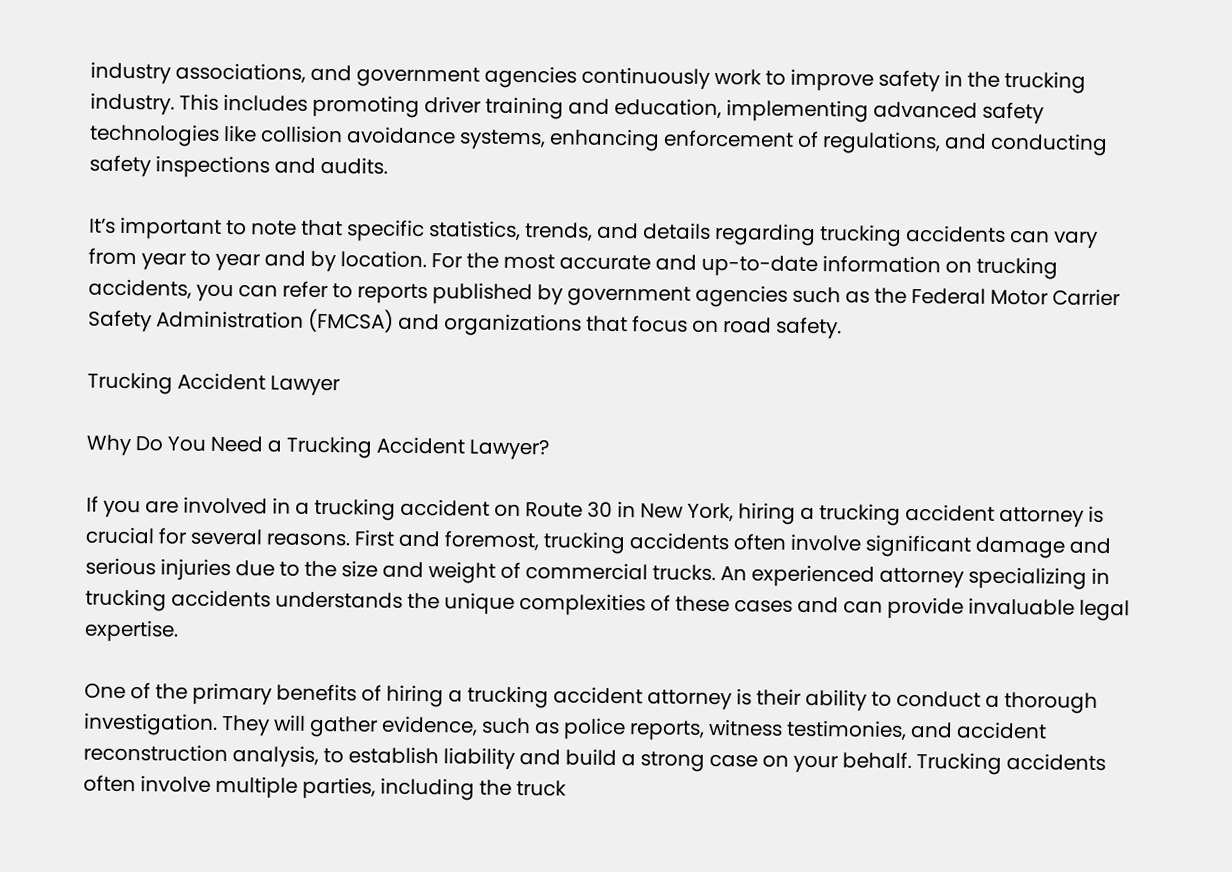industry associations, and government agencies continuously work to improve safety in the trucking industry. This includes promoting driver training and education, implementing advanced safety technologies like collision avoidance systems, enhancing enforcement of regulations, and conducting safety inspections and audits.

It’s important to note that specific statistics, trends, and details regarding trucking accidents can vary from year to year and by location. For the most accurate and up-to-date information on trucking accidents, you can refer to reports published by government agencies such as the Federal Motor Carrier Safety Administration (FMCSA) and organizations that focus on road safety.

Trucking Accident Lawyer

Why Do You Need a Trucking Accident Lawyer?

If you are involved in a trucking accident on Route 30 in New York, hiring a trucking accident attorney is crucial for several reasons. First and foremost, trucking accidents often involve significant damage and serious injuries due to the size and weight of commercial trucks. An experienced attorney specializing in trucking accidents understands the unique complexities of these cases and can provide invaluable legal expertise.

One of the primary benefits of hiring a trucking accident attorney is their ability to conduct a thorough investigation. They will gather evidence, such as police reports, witness testimonies, and accident reconstruction analysis, to establish liability and build a strong case on your behalf. Trucking accidents often involve multiple parties, including the truck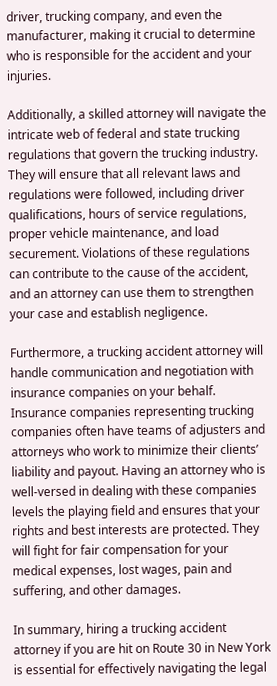driver, trucking company, and even the manufacturer, making it crucial to determine who is responsible for the accident and your injuries.

Additionally, a skilled attorney will navigate the intricate web of federal and state trucking regulations that govern the trucking industry. They will ensure that all relevant laws and regulations were followed, including driver qualifications, hours of service regulations, proper vehicle maintenance, and load securement. Violations of these regulations can contribute to the cause of the accident, and an attorney can use them to strengthen your case and establish negligence.

Furthermore, a trucking accident attorney will handle communication and negotiation with insurance companies on your behalf. Insurance companies representing trucking companies often have teams of adjusters and attorneys who work to minimize their clients’ liability and payout. Having an attorney who is well-versed in dealing with these companies levels the playing field and ensures that your rights and best interests are protected. They will fight for fair compensation for your medical expenses, lost wages, pain and suffering, and other damages.

In summary, hiring a trucking accident attorney if you are hit on Route 30 in New York is essential for effectively navigating the legal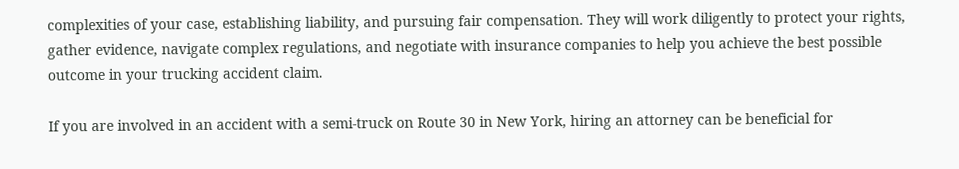complexities of your case, establishing liability, and pursuing fair compensation. They will work diligently to protect your rights, gather evidence, navigate complex regulations, and negotiate with insurance companies to help you achieve the best possible outcome in your trucking accident claim.

If you are involved in an accident with a semi-truck on Route 30 in New York, hiring an attorney can be beneficial for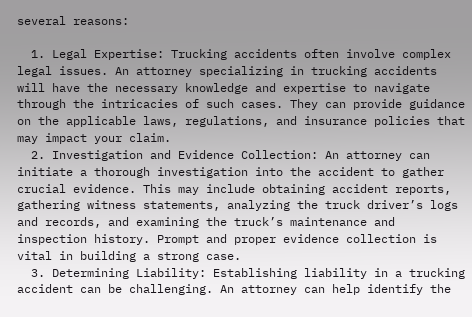several reasons:

  1. Legal Expertise: Trucking accidents often involve complex legal issues. An attorney specializing in trucking accidents will have the necessary knowledge and expertise to navigate through the intricacies of such cases. They can provide guidance on the applicable laws, regulations, and insurance policies that may impact your claim.
  2. Investigation and Evidence Collection: An attorney can initiate a thorough investigation into the accident to gather crucial evidence. This may include obtaining accident reports, gathering witness statements, analyzing the truck driver’s logs and records, and examining the truck’s maintenance and inspection history. Prompt and proper evidence collection is vital in building a strong case.
  3. Determining Liability: Establishing liability in a trucking accident can be challenging. An attorney can help identify the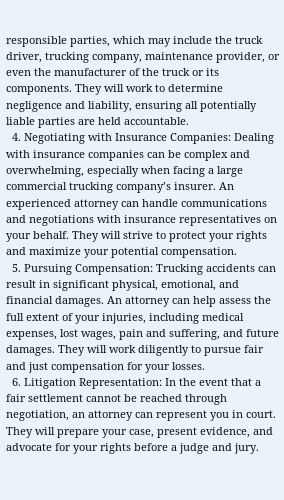responsible parties, which may include the truck driver, trucking company, maintenance provider, or even the manufacturer of the truck or its components. They will work to determine negligence and liability, ensuring all potentially liable parties are held accountable.
  4. Negotiating with Insurance Companies: Dealing with insurance companies can be complex and overwhelming, especially when facing a large commercial trucking company’s insurer. An experienced attorney can handle communications and negotiations with insurance representatives on your behalf. They will strive to protect your rights and maximize your potential compensation.
  5. Pursuing Compensation: Trucking accidents can result in significant physical, emotional, and financial damages. An attorney can help assess the full extent of your injuries, including medical expenses, lost wages, pain and suffering, and future damages. They will work diligently to pursue fair and just compensation for your losses.
  6. Litigation Representation: In the event that a fair settlement cannot be reached through negotiation, an attorney can represent you in court. They will prepare your case, present evidence, and advocate for your rights before a judge and jury.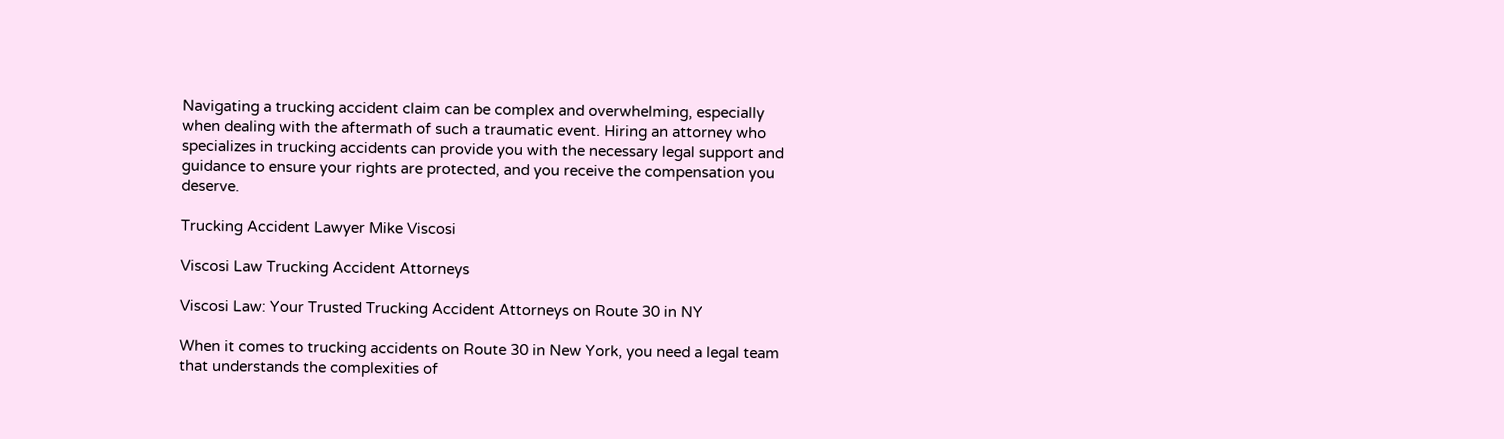Navigating a trucking accident claim can be complex and overwhelming, especially when dealing with the aftermath of such a traumatic event. Hiring an attorney who specializes in trucking accidents can provide you with the necessary legal support and guidance to ensure your rights are protected, and you receive the compensation you deserve.

Trucking Accident Lawyer Mike Viscosi

Viscosi Law Trucking Accident Attorneys

Viscosi Law: Your Trusted Trucking Accident Attorneys on Route 30 in NY

When it comes to trucking accidents on Route 30 in New York, you need a legal team that understands the complexities of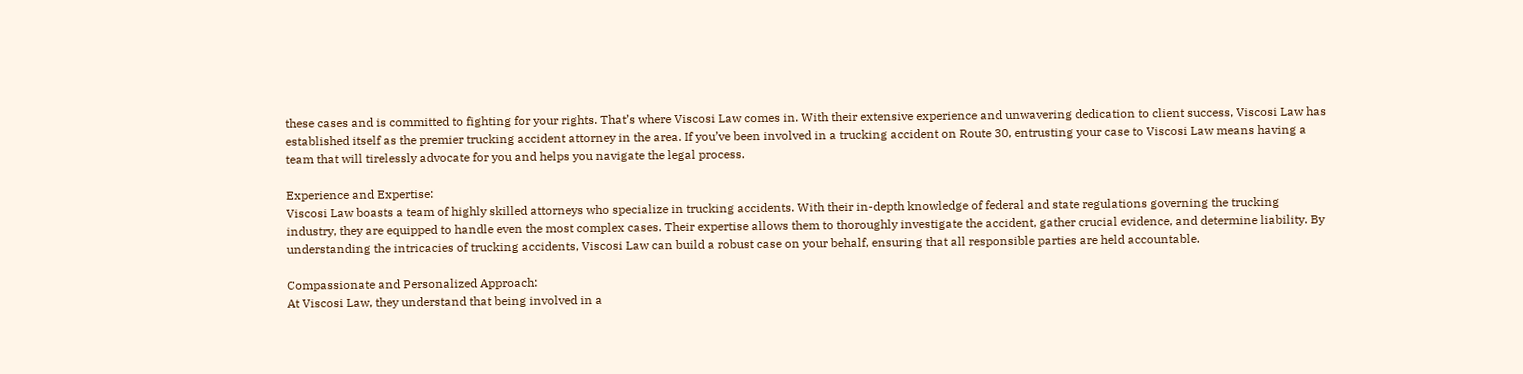these cases and is committed to fighting for your rights. That’s where Viscosi Law comes in. With their extensive experience and unwavering dedication to client success, Viscosi Law has established itself as the premier trucking accident attorney in the area. If you’ve been involved in a trucking accident on Route 30, entrusting your case to Viscosi Law means having a team that will tirelessly advocate for you and helps you navigate the legal process.

Experience and Expertise:
Viscosi Law boasts a team of highly skilled attorneys who specialize in trucking accidents. With their in-depth knowledge of federal and state regulations governing the trucking industry, they are equipped to handle even the most complex cases. Their expertise allows them to thoroughly investigate the accident, gather crucial evidence, and determine liability. By understanding the intricacies of trucking accidents, Viscosi Law can build a robust case on your behalf, ensuring that all responsible parties are held accountable.

Compassionate and Personalized Approach:
At Viscosi Law, they understand that being involved in a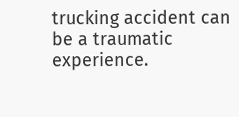trucking accident can be a traumatic experience.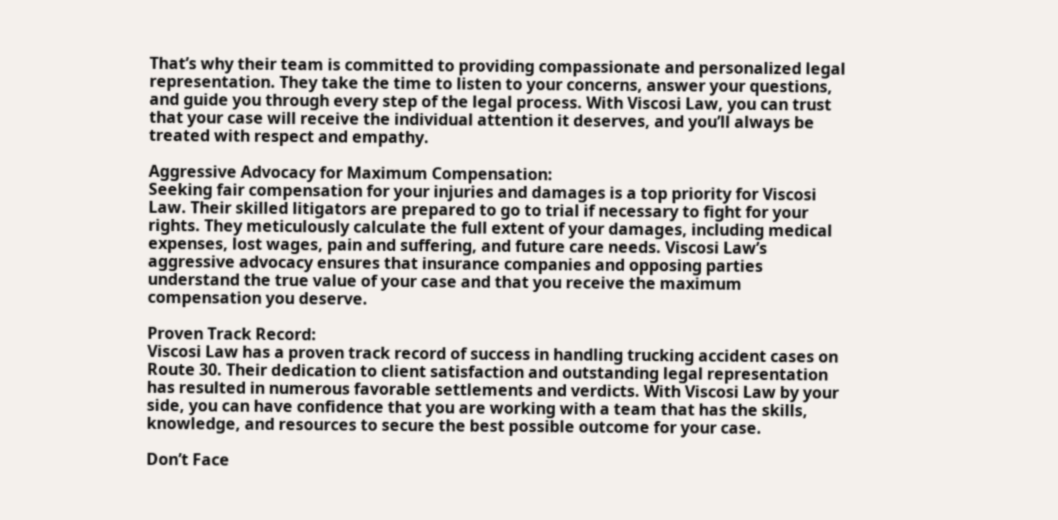That’s why their team is committed to providing compassionate and personalized legal representation. They take the time to listen to your concerns, answer your questions, and guide you through every step of the legal process. With Viscosi Law, you can trust that your case will receive the individual attention it deserves, and you’ll always be treated with respect and empathy.

Aggressive Advocacy for Maximum Compensation:
Seeking fair compensation for your injuries and damages is a top priority for Viscosi Law. Their skilled litigators are prepared to go to trial if necessary to fight for your rights. They meticulously calculate the full extent of your damages, including medical expenses, lost wages, pain and suffering, and future care needs. Viscosi Law’s aggressive advocacy ensures that insurance companies and opposing parties understand the true value of your case and that you receive the maximum compensation you deserve.

Proven Track Record:
Viscosi Law has a proven track record of success in handling trucking accident cases on Route 30. Their dedication to client satisfaction and outstanding legal representation has resulted in numerous favorable settlements and verdicts. With Viscosi Law by your side, you can have confidence that you are working with a team that has the skills, knowledge, and resources to secure the best possible outcome for your case.

Don’t Face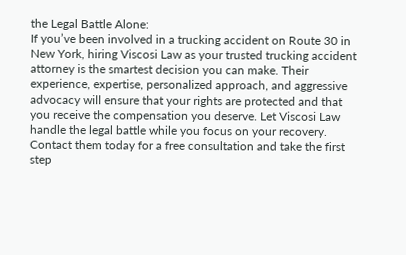the Legal Battle Alone:
If you’ve been involved in a trucking accident on Route 30 in New York, hiring Viscosi Law as your trusted trucking accident attorney is the smartest decision you can make. Their experience, expertise, personalized approach, and aggressive advocacy will ensure that your rights are protected and that you receive the compensation you deserve. Let Viscosi Law handle the legal battle while you focus on your recovery. Contact them today for a free consultation and take the first step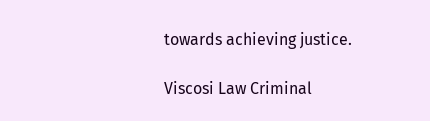towards achieving justice.

Viscosi Law Criminal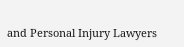and Personal Injury Lawyers